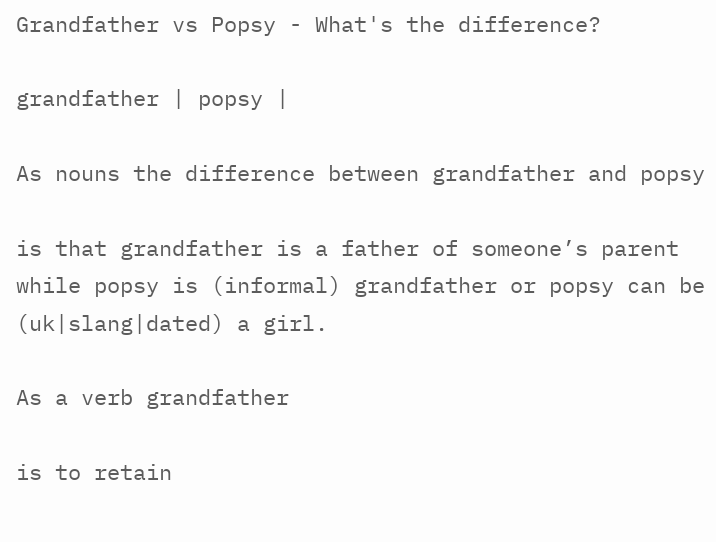Grandfather vs Popsy - What's the difference?

grandfather | popsy |

As nouns the difference between grandfather and popsy

is that grandfather is a father of someone’s parent while popsy is (informal) grandfather or popsy can be (uk|slang|dated) a girl.

As a verb grandfather

is to retain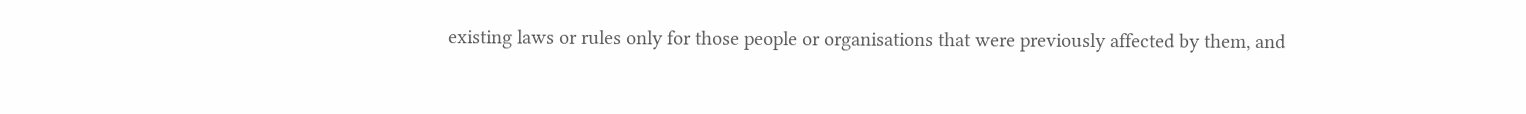existing laws or rules only for those people or organisations that were previously affected by them, and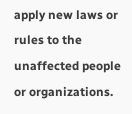apply new laws or rules to the unaffected people or organizations.